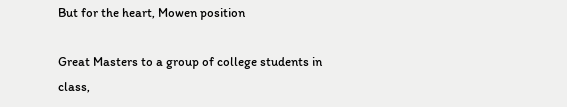But for the heart, Mowen position

Great Masters to a group of college students in class,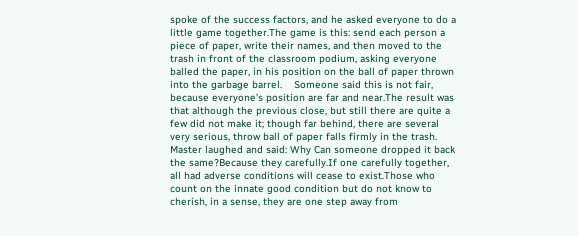spoke of the success factors, and he asked everyone to do a little game together.The game is this: send each person a piece of paper, write their names, and then moved to the trash in front of the classroom podium, asking everyone balled the paper, in his position on the ball of paper thrown into the garbage barrel.    Someone said this is not fair, because everyone’s position are far and near.The result was that although the previous close, but still there are quite a few did not make it; though far behind, there are several very serious, throw ball of paper falls firmly in the trash.    Master laughed and said: Why Can someone dropped it back the same?Because they carefully.If one carefully together, all had adverse conditions will cease to exist.Those who count on the innate good condition but do not know to cherish, in a sense, they are one step away from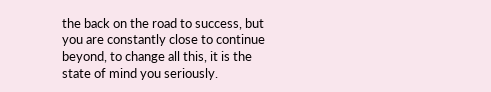the back on the road to success, but you are constantly close to continue beyond, to change all this, it is the state of mind you seriously.